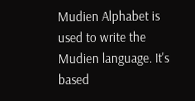Mudien Alphabet is used to write the Mudien language. It's based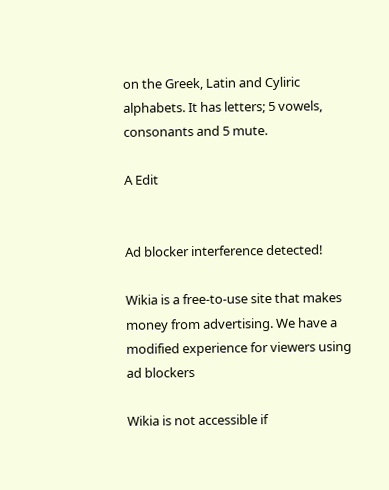on the Greek, Latin and Cyliric alphabets. It has letters; 5 vowels, consonants and 5 mute.

A Edit


Ad blocker interference detected!

Wikia is a free-to-use site that makes money from advertising. We have a modified experience for viewers using ad blockers

Wikia is not accessible if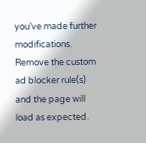you’ve made further modifications. Remove the custom ad blocker rule(s) and the page will load as expected.